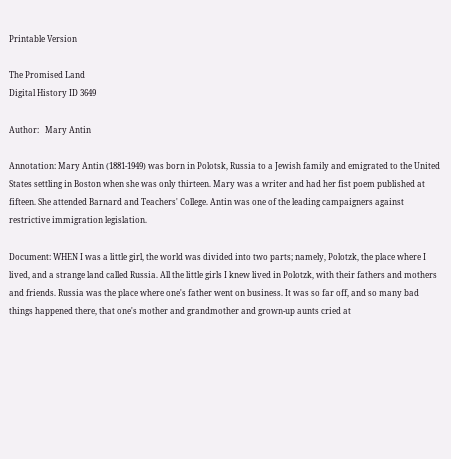Printable Version

The Promised Land
Digital History ID 3649

Author:   Mary Antin

Annotation: Mary Antin (1881-1949) was born in Polotsk, Russia to a Jewish family and emigrated to the United States settling in Boston when she was only thirteen. Mary was a writer and had her fist poem published at fifteen. She attended Barnard and Teachers' College. Antin was one of the leading campaigners against restrictive immigration legislation.

Document: WHEN I was a little girl, the world was divided into two parts; namely, Polotzk, the place where I lived, and a strange land called Russia. All the little girls I knew lived in Polotzk, with their fathers and mothers and friends. Russia was the place where one's father went on business. It was so far off, and so many bad things happened there, that one's mother and grandmother and grown-up aunts cried at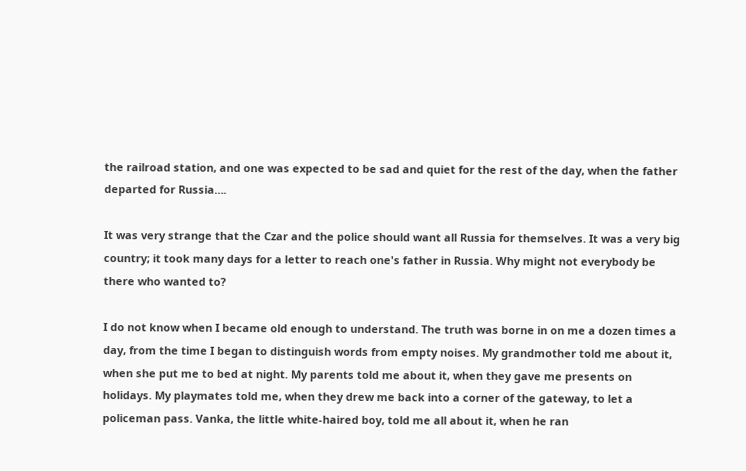the railroad station, and one was expected to be sad and quiet for the rest of the day, when the father departed for Russia….

It was very strange that the Czar and the police should want all Russia for themselves. It was a very big country; it took many days for a letter to reach one's father in Russia. Why might not everybody be there who wanted to?

I do not know when I became old enough to understand. The truth was borne in on me a dozen times a day, from the time I began to distinguish words from empty noises. My grandmother told me about it, when she put me to bed at night. My parents told me about it, when they gave me presents on holidays. My playmates told me, when they drew me back into a corner of the gateway, to let a policeman pass. Vanka, the little white-haired boy, told me all about it, when he ran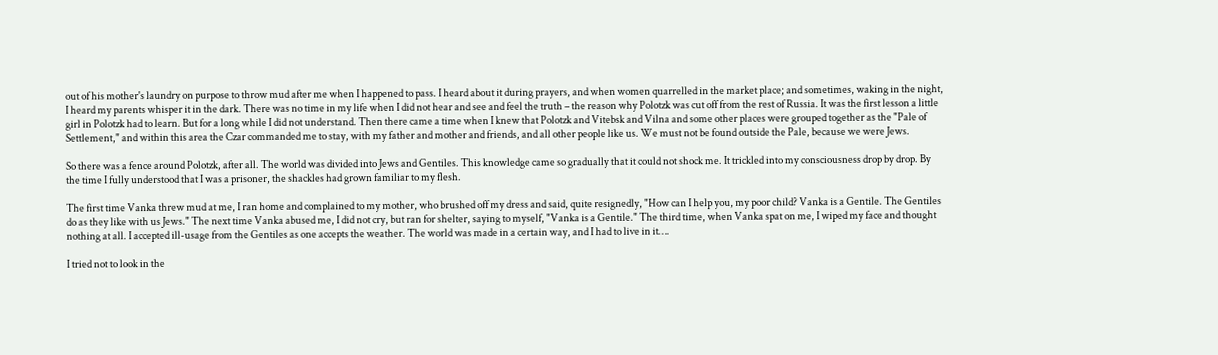out of his mother's laundry on purpose to throw mud after me when I happened to pass. I heard about it during prayers, and when women quarrelled in the market place; and sometimes, waking in the night, I heard my parents whisper it in the dark. There was no time in my life when I did not hear and see and feel the truth – the reason why Polotzk was cut off from the rest of Russia. It was the first lesson a little girl in Polotzk had to learn. But for a long while I did not understand. Then there came a time when I knew that Polotzk and Vitebsk and Vilna and some other places were grouped together as the "Pale of Settlement," and within this area the Czar commanded me to stay, with my father and mother and friends, and all other people like us. We must not be found outside the Pale, because we were Jews.

So there was a fence around Polotzk, after all. The world was divided into Jews and Gentiles. This knowledge came so gradually that it could not shock me. It trickled into my consciousness drop by drop. By the time I fully understood that I was a prisoner, the shackles had grown familiar to my flesh.

The first time Vanka threw mud at me, I ran home and complained to my mother, who brushed off my dress and said, quite resignedly, "How can I help you, my poor child? Vanka is a Gentile. The Gentiles do as they like with us Jews." The next time Vanka abused me, I did not cry, but ran for shelter, saying to myself, "Vanka is a Gentile." The third time, when Vanka spat on me, I wiped my face and thought nothing at all. I accepted ill-usage from the Gentiles as one accepts the weather. The world was made in a certain way, and I had to live in it….

I tried not to look in the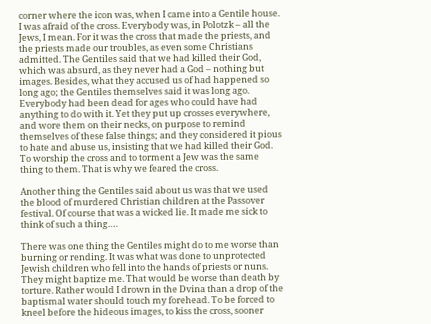corner where the icon was, when I came into a Gentile house. I was afraid of the cross. Everybody was, in Polotzk – all the Jews, I mean. For it was the cross that made the priests, and the priests made our troubles, as even some Christians admitted. The Gentiles said that we had killed their God, which was absurd, as they never had a God – nothing but images. Besides, what they accused us of had happened so long ago; the Gentiles themselves said it was long ago. Everybody had been dead for ages who could have had anything to do with it. Yet they put up crosses everywhere, and wore them on their necks, on purpose to remind themselves of these false things; and they considered it pious to hate and abuse us, insisting that we had killed their God. To worship the cross and to torment a Jew was the same thing to them. That is why we feared the cross.

Another thing the Gentiles said about us was that we used the blood of murdered Christian children at the Passover festival. Of course that was a wicked lie. It made me sick to think of such a thing….

There was one thing the Gentiles might do to me worse than burning or rending. It was what was done to unprotected Jewish children who fell into the hands of priests or nuns. They might baptize me. That would be worse than death by torture. Rather would I drown in the Dvina than a drop of the baptismal water should touch my forehead. To be forced to kneel before the hideous images, to kiss the cross, sooner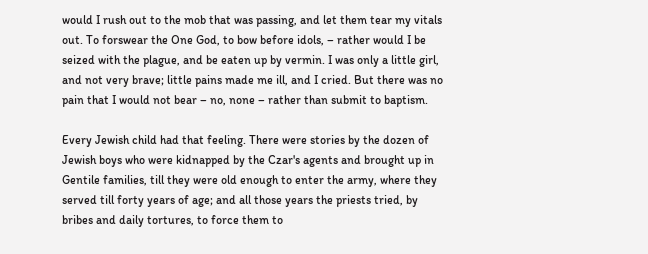would I rush out to the mob that was passing, and let them tear my vitals out. To forswear the One God, to bow before idols, – rather would I be seized with the plague, and be eaten up by vermin. I was only a little girl, and not very brave; little pains made me ill, and I cried. But there was no pain that I would not bear – no, none – rather than submit to baptism.

Every Jewish child had that feeling. There were stories by the dozen of Jewish boys who were kidnapped by the Czar's agents and brought up in Gentile families, till they were old enough to enter the army, where they served till forty years of age; and all those years the priests tried, by bribes and daily tortures, to force them to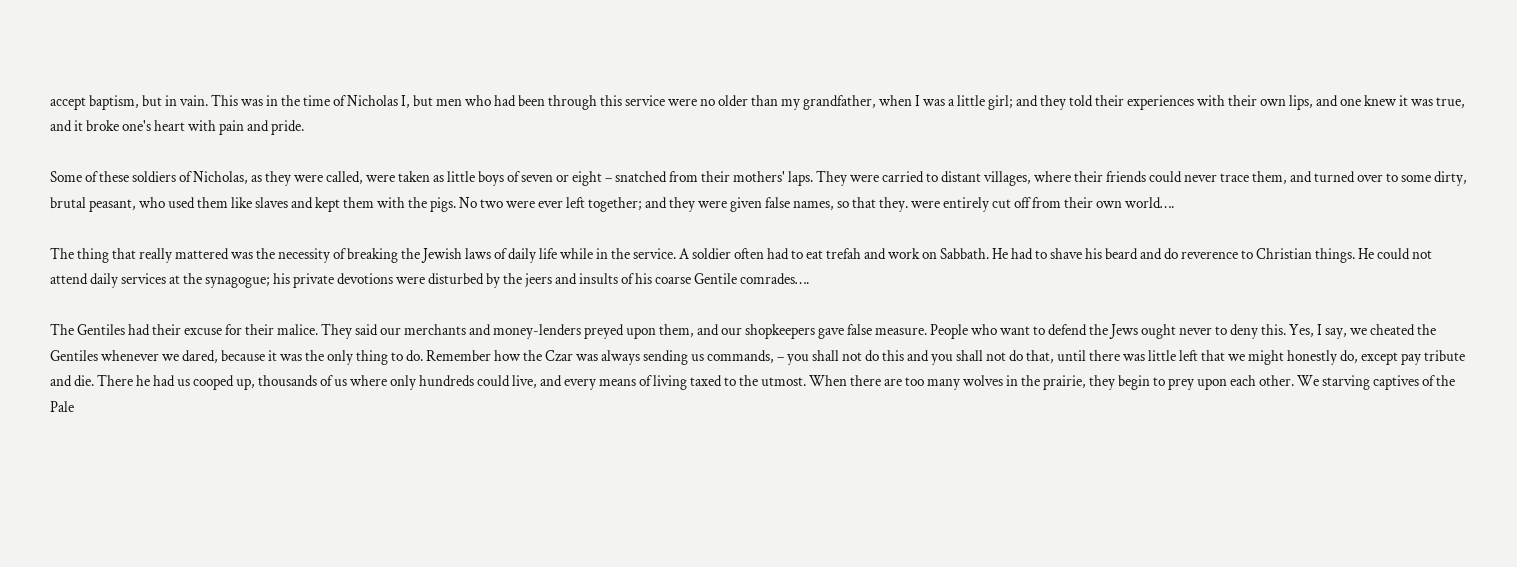accept baptism, but in vain. This was in the time of Nicholas I, but men who had been through this service were no older than my grandfather, when I was a little girl; and they told their experiences with their own lips, and one knew it was true, and it broke one's heart with pain and pride.

Some of these soldiers of Nicholas, as they were called, were taken as little boys of seven or eight – snatched from their mothers' laps. They were carried to distant villages, where their friends could never trace them, and turned over to some dirty, brutal peasant, who used them like slaves and kept them with the pigs. No two were ever left together; and they were given false names, so that they. were entirely cut off from their own world….

The thing that really mattered was the necessity of breaking the Jewish laws of daily life while in the service. A soldier often had to eat trefah and work on Sabbath. He had to shave his beard and do reverence to Christian things. He could not attend daily services at the synagogue; his private devotions were disturbed by the jeers and insults of his coarse Gentile comrades….

The Gentiles had their excuse for their malice. They said our merchants and money-lenders preyed upon them, and our shopkeepers gave false measure. People who want to defend the Jews ought never to deny this. Yes, I say, we cheated the Gentiles whenever we dared, because it was the only thing to do. Remember how the Czar was always sending us commands, – you shall not do this and you shall not do that, until there was little left that we might honestly do, except pay tribute and die. There he had us cooped up, thousands of us where only hundreds could live, and every means of living taxed to the utmost. When there are too many wolves in the prairie, they begin to prey upon each other. We starving captives of the Pale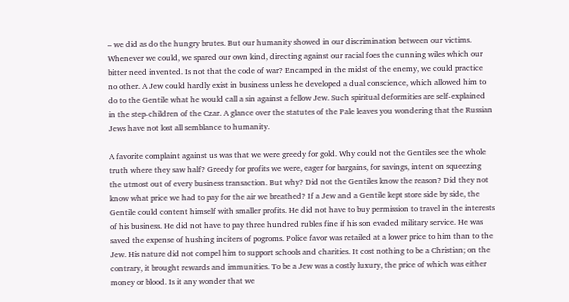– we did as do the hungry brutes. But our humanity showed in our discrimination between our victims. Whenever we could, we spared our own kind, directing against our racial foes the cunning wiles which our bitter need invented. Is not that the code of war? Encamped in the midst of the enemy, we could practice no other. A Jew could hardly exist in business unless he developed a dual conscience, which allowed him to do to the Gentile what he would call a sin against a fellow Jew. Such spiritual deformities are self-explained in the step-children of the Czar. A glance over the statutes of the Pale leaves you wondering that the Russian Jews have not lost all semblance to humanity.

A favorite complaint against us was that we were greedy for gold. Why could not the Gentiles see the whole truth where they saw half? Greedy for profits we were, eager for bargains, for savings, intent on squeezing the utmost out of every business transaction. But why? Did not the Gentiles know the reason? Did they not know what price we had to pay for the air we breathed? If a Jew and a Gentile kept store side by side, the Gentile could content himself with smaller profits. He did not have to buy permission to travel in the interests of his business. He did not have to pay three hundred rubles fine if his son evaded military service. He was saved the expense of hushing inciters of pogroms. Police favor was retailed at a lower price to him than to the Jew. His nature did not compel him to support schools and charities. It cost nothing to be a Christian; on the contrary, it brought rewards and immunities. To be a Jew was a costly luxury, the price of which was either money or blood. Is it any wonder that we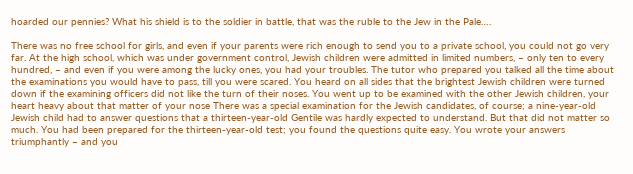hoarded our pennies? What his shield is to the soldier in battle, that was the ruble to the Jew in the Pale….

There was no free school for girls, and even if your parents were rich enough to send you to a private school, you could not go very far. At the high school, which was under government control, Jewish children were admitted in limited numbers, – only ten to every hundred, – and even if you were among the lucky ones, you had your troubles. The tutor who prepared you talked all the time about the examinations you would have to pass, till you were scared. You heard on all sides that the brightest Jewish children were turned down if the examining officers did not like the turn of their noses. You went up to be examined with the other Jewish children, your heart heavy about that matter of your nose There was a special examination for the Jewish candidates, of course; a nine-year-old Jewish child had to answer questions that a thirteen-year-old Gentile was hardly expected to understand. But that did not matter so much. You had been prepared for the thirteen-year-old test; you found the questions quite easy. You wrote your answers triumphantly – and you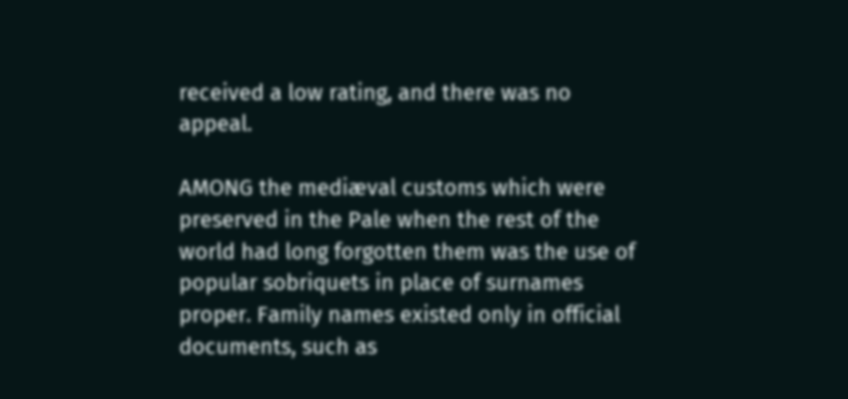received a low rating, and there was no appeal.

AMONG the mediæval customs which were preserved in the Pale when the rest of the world had long forgotten them was the use of popular sobriquets in place of surnames proper. Family names existed only in official documents, such as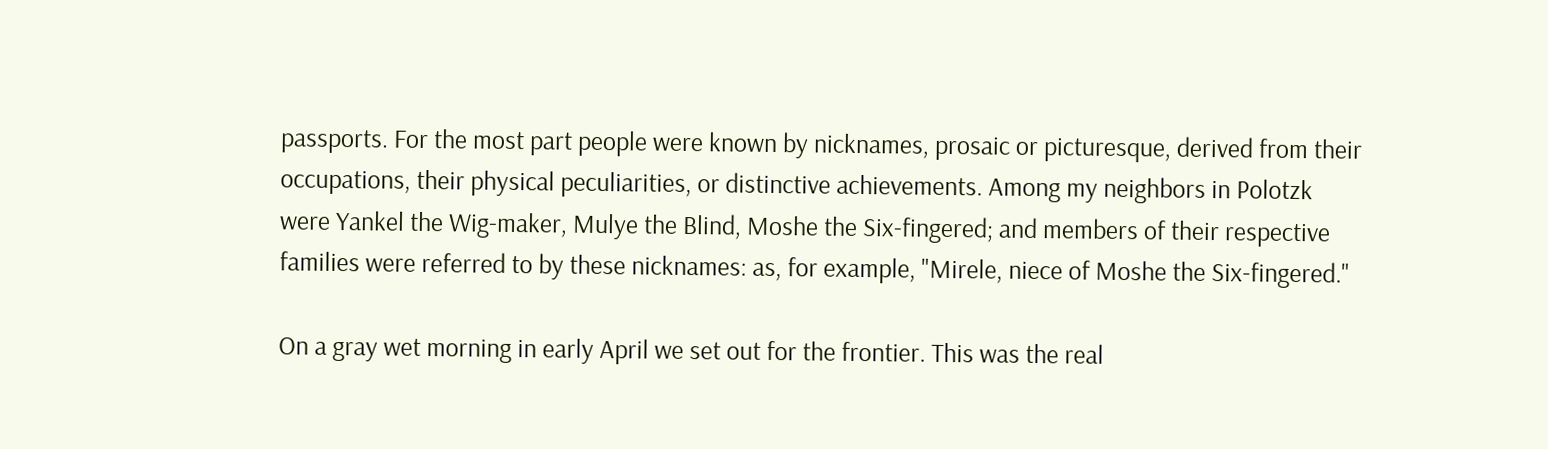passports. For the most part people were known by nicknames, prosaic or picturesque, derived from their occupations, their physical peculiarities, or distinctive achievements. Among my neighbors in Polotzk were Yankel the Wig-maker, Mulye the Blind, Moshe the Six-fingered; and members of their respective families were referred to by these nicknames: as, for example, "Mirele, niece of Moshe the Six-fingered."

On a gray wet morning in early April we set out for the frontier. This was the real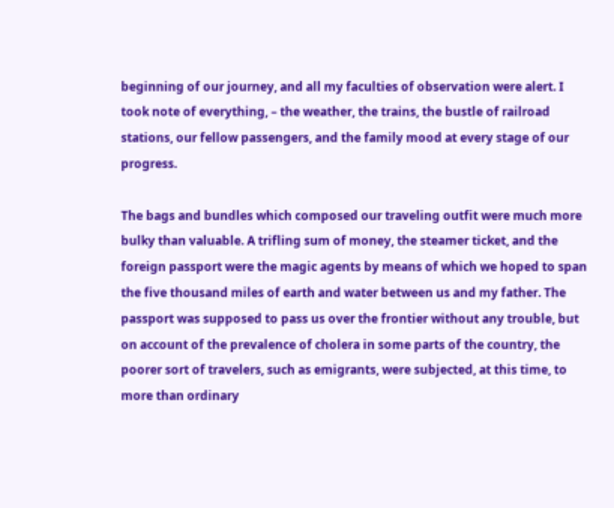beginning of our journey, and all my faculties of observation were alert. I took note of everything, – the weather, the trains, the bustle of railroad stations, our fellow passengers, and the family mood at every stage of our progress.

The bags and bundles which composed our traveling outfit were much more bulky than valuable. A trifling sum of money, the steamer ticket, and the foreign passport were the magic agents by means of which we hoped to span the five thousand miles of earth and water between us and my father. The passport was supposed to pass us over the frontier without any trouble, but on account of the prevalence of cholera in some parts of the country, the poorer sort of travelers, such as emigrants, were subjected, at this time, to more than ordinary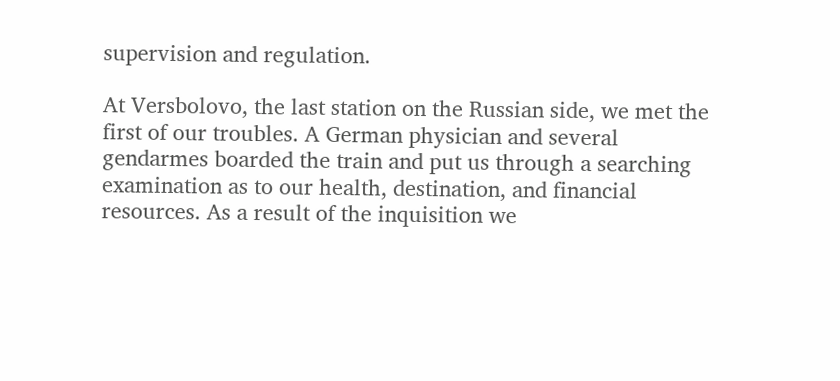supervision and regulation.

At Versbolovo, the last station on the Russian side, we met the first of our troubles. A German physician and several gendarmes boarded the train and put us through a searching examination as to our health, destination, and financial resources. As a result of the inquisition we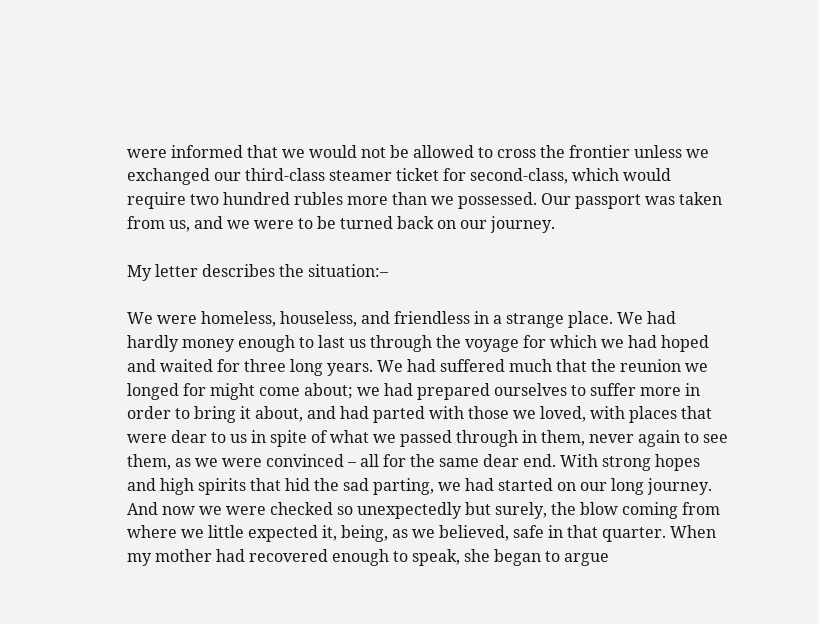were informed that we would not be allowed to cross the frontier unless we exchanged our third-class steamer ticket for second-class, which would require two hundred rubles more than we possessed. Our passport was taken from us, and we were to be turned back on our journey.

My letter describes the situation:–

We were homeless, houseless, and friendless in a strange place. We had hardly money enough to last us through the voyage for which we had hoped and waited for three long years. We had suffered much that the reunion we longed for might come about; we had prepared ourselves to suffer more in order to bring it about, and had parted with those we loved, with places that were dear to us in spite of what we passed through in them, never again to see them, as we were convinced – all for the same dear end. With strong hopes and high spirits that hid the sad parting, we had started on our long journey. And now we were checked so unexpectedly but surely, the blow coming from where we little expected it, being, as we believed, safe in that quarter. When my mother had recovered enough to speak, she began to argue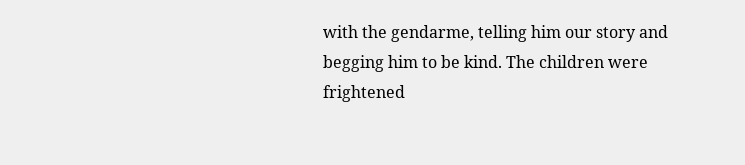with the gendarme, telling him our story and begging him to be kind. The children were frightened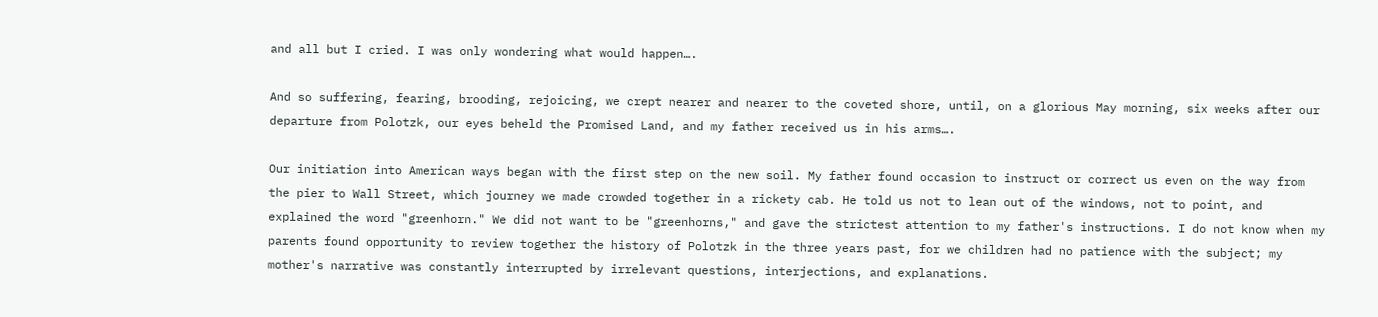and all but I cried. I was only wondering what would happen….

And so suffering, fearing, brooding, rejoicing, we crept nearer and nearer to the coveted shore, until, on a glorious May morning, six weeks after our departure from Polotzk, our eyes beheld the Promised Land, and my father received us in his arms….

Our initiation into American ways began with the first step on the new soil. My father found occasion to instruct or correct us even on the way from the pier to Wall Street, which journey we made crowded together in a rickety cab. He told us not to lean out of the windows, not to point, and explained the word "greenhorn." We did not want to be "greenhorns," and gave the strictest attention to my father's instructions. I do not know when my parents found opportunity to review together the history of Polotzk in the three years past, for we children had no patience with the subject; my mother's narrative was constantly interrupted by irrelevant questions, interjections, and explanations.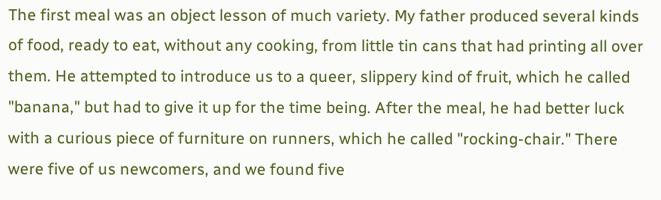The first meal was an object lesson of much variety. My father produced several kinds of food, ready to eat, without any cooking, from little tin cans that had printing all over them. He attempted to introduce us to a queer, slippery kind of fruit, which he called "banana," but had to give it up for the time being. After the meal, he had better luck with a curious piece of furniture on runners, which he called "rocking-chair." There were five of us newcomers, and we found five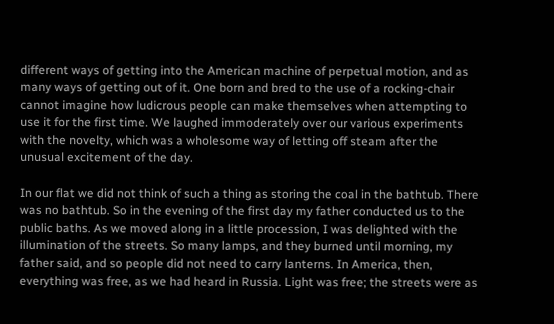different ways of getting into the American machine of perpetual motion, and as many ways of getting out of it. One born and bred to the use of a rocking-chair cannot imagine how ludicrous people can make themselves when attempting to use it for the first time. We laughed immoderately over our various experiments with the novelty, which was a wholesome way of letting off steam after the unusual excitement of the day.

In our flat we did not think of such a thing as storing the coal in the bathtub. There was no bathtub. So in the evening of the first day my father conducted us to the public baths. As we moved along in a little procession, I was delighted with the illumination of the streets. So many lamps, and they burned until morning, my father said, and so people did not need to carry lanterns. In America, then, everything was free, as we had heard in Russia. Light was free; the streets were as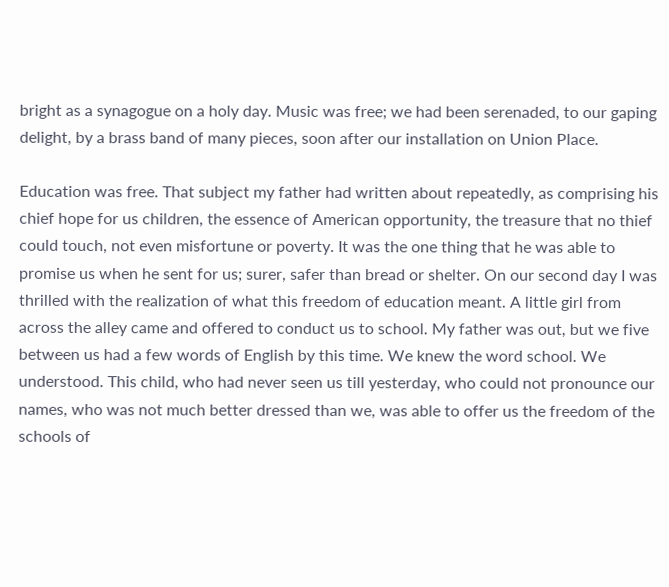bright as a synagogue on a holy day. Music was free; we had been serenaded, to our gaping delight, by a brass band of many pieces, soon after our installation on Union Place.

Education was free. That subject my father had written about repeatedly, as comprising his chief hope for us children, the essence of American opportunity, the treasure that no thief could touch, not even misfortune or poverty. It was the one thing that he was able to promise us when he sent for us; surer, safer than bread or shelter. On our second day I was thrilled with the realization of what this freedom of education meant. A little girl from across the alley came and offered to conduct us to school. My father was out, but we five between us had a few words of English by this time. We knew the word school. We understood. This child, who had never seen us till yesterday, who could not pronounce our names, who was not much better dressed than we, was able to offer us the freedom of the schools of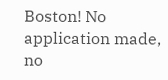Boston! No application made, no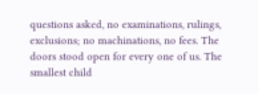questions asked, no examinations, rulings, exclusions; no machinations, no fees. The doors stood open for every one of us. The smallest child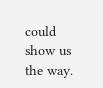could show us the way.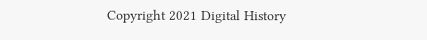Copyright 2021 Digital History